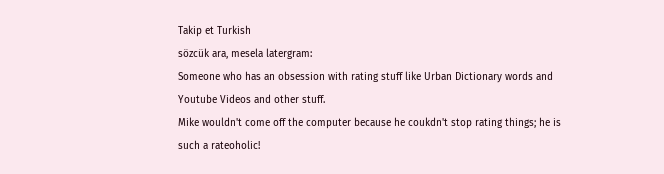Takip et Turkish
sözcük ara, mesela latergram:
Someone who has an obsession with rating stuff like Urban Dictionary words and Youtube Videos and other stuff.
Mike wouldn't come off the computer because he coukdn't stop rating things; he is such a rateoholic!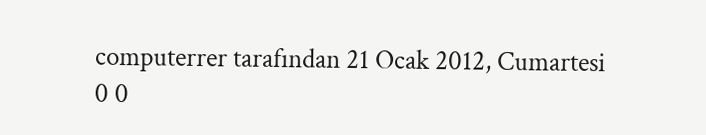computerrer tarafından 21 Ocak 2012, Cumartesi
0 0